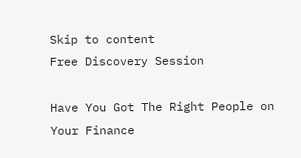Skip to content
Free Discovery Session

Have You Got The Right People on Your Finance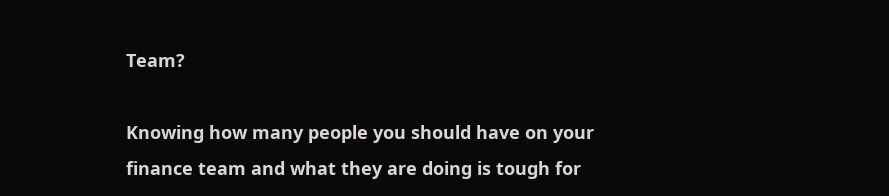Team?

Knowing how many people you should have on your finance team and what they are doing is tough for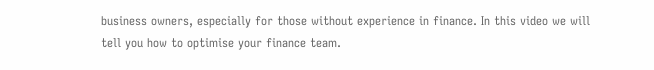business owners, especially for those without experience in finance. In this video we will tell you how to optimise your finance team.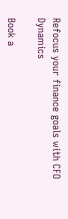Refocus your finance goals with CFO Dynamics

Book a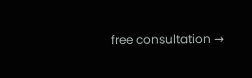free consultation →